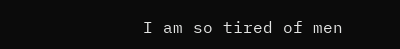I am so tired of men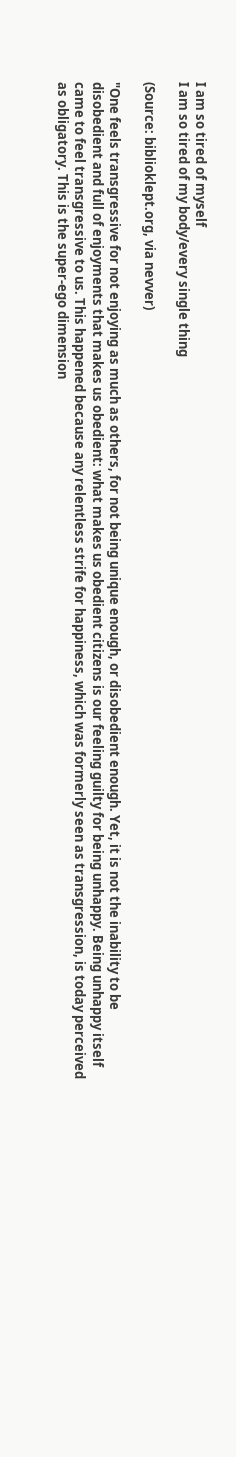I am so tired of myself
I am so tired of my body/every single thing

(Source: biblioklept.org, via nevver)

"One feels transgressive for not enjoying as much as others, for not being unique enough, or disobedient enough. Yet, it is not the inability to be disobedient and full of enjoyments that makes us obedient: what makes us obedient citizens is our feeling guilty for being unhappy. Being unhappy itself came to feel transgressive to us. This happened because any relentless strife for happiness, which was formerly seen as transgression, is today perceived as obligatory. This is the super-ego dimension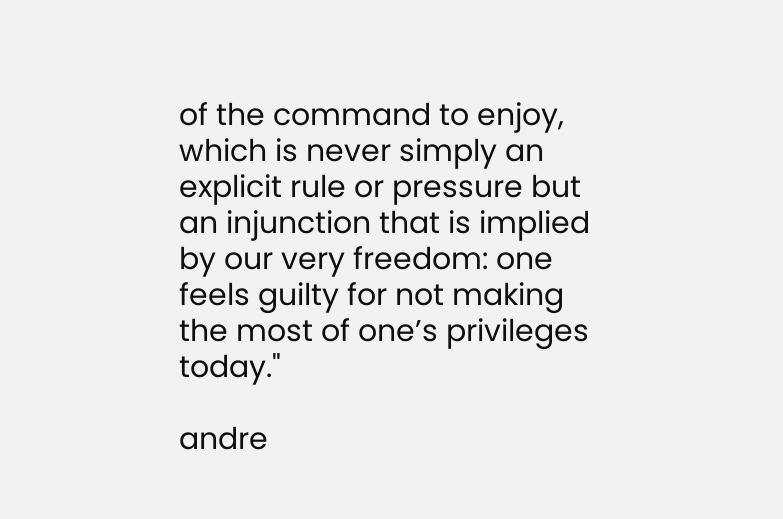of the command to enjoy, which is never simply an explicit rule or pressure but an injunction that is implied by our very freedom: one feels guilty for not making the most of one’s privileges today."

andre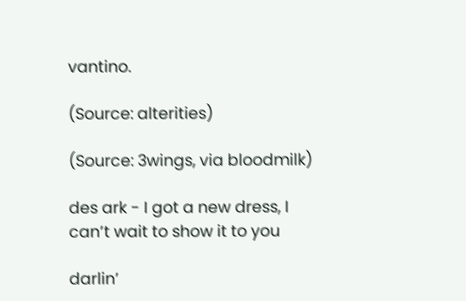vantino.

(Source: alterities)

(Source: 3wings, via bloodmilk)

des ark - I got a new dress, I can’t wait to show it to you

darlin’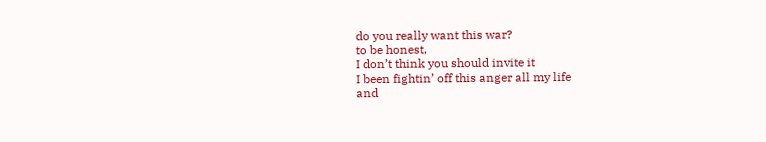do you really want this war?
to be honest,
I don’t think you should invite it
I been fightin’ off this anger all my life
and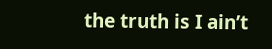the truth is I ain’t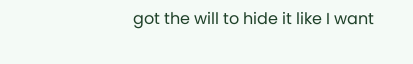got the will to hide it like I want